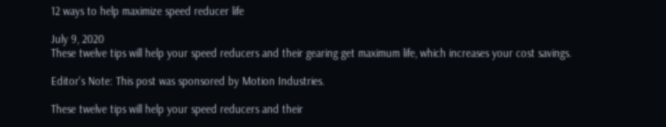12 ways to help maximize speed reducer life

July 9, 2020
These twelve tips will help your speed reducers and their gearing get maximum life, which increases your cost savings.

Editor's Note: This post was sponsored by Motion Industries.

These twelve tips will help your speed reducers and their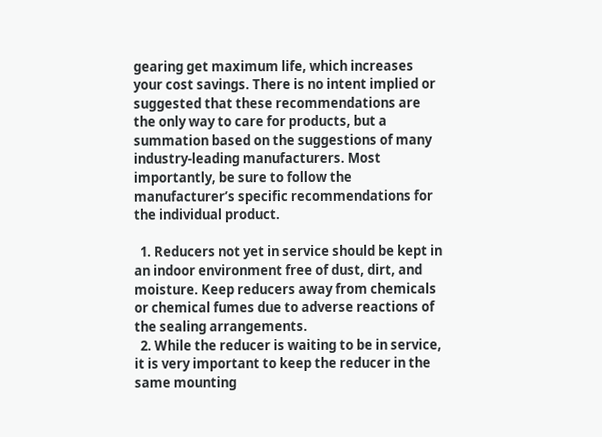gearing get maximum life, which increases your cost savings. There is no intent implied or suggested that these recommendations are the only way to care for products, but a summation based on the suggestions of many industry-leading manufacturers. Most importantly, be sure to follow the manufacturer’s specific recommendations for the individual product.

  1. Reducers not yet in service should be kept in an indoor environment free of dust, dirt, and moisture. Keep reducers away from chemicals or chemical fumes due to adverse reactions of the sealing arrangements.
  2. While the reducer is waiting to be in service, it is very important to keep the reducer in the same mounting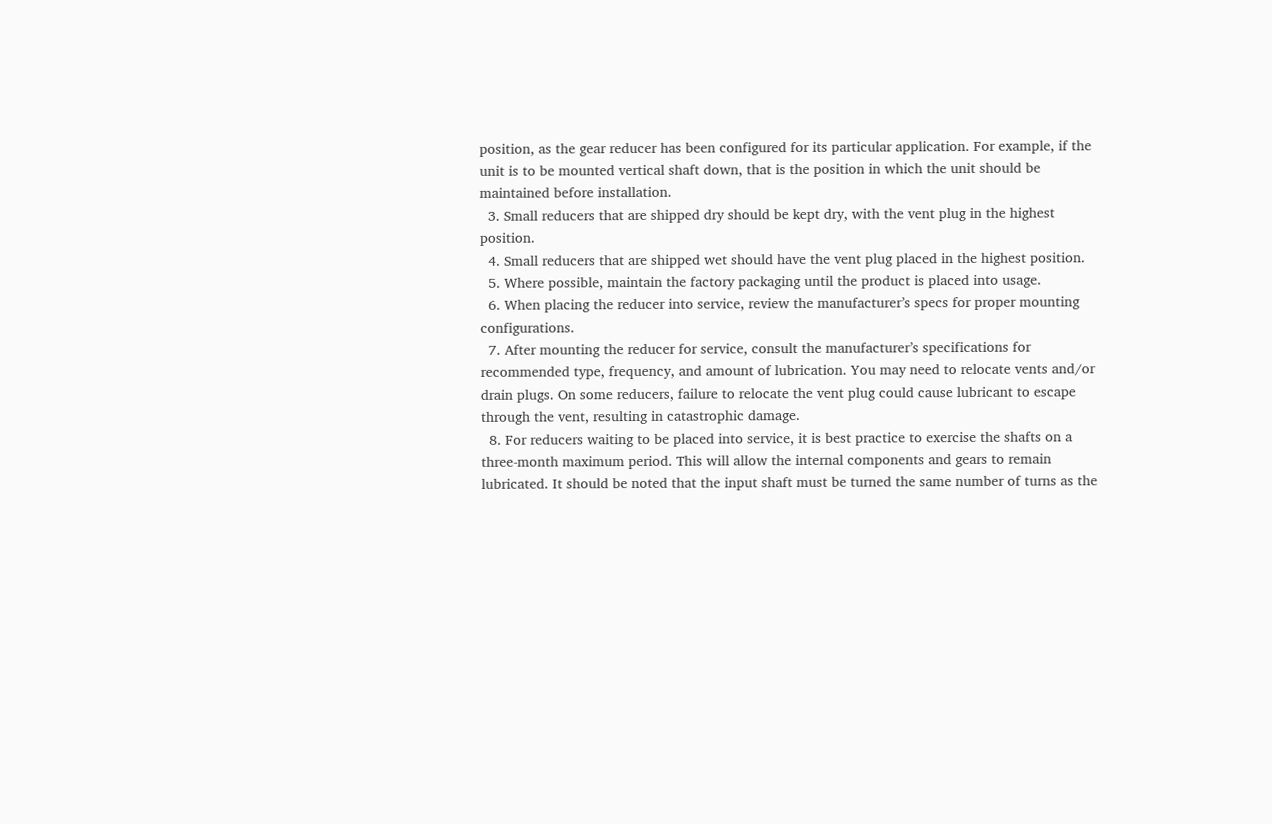position, as the gear reducer has been configured for its particular application. For example, if the unit is to be mounted vertical shaft down, that is the position in which the unit should be maintained before installation.
  3. Small reducers that are shipped dry should be kept dry, with the vent plug in the highest position.
  4. Small reducers that are shipped wet should have the vent plug placed in the highest position.
  5. Where possible, maintain the factory packaging until the product is placed into usage.
  6. When placing the reducer into service, review the manufacturer’s specs for proper mounting configurations.
  7. After mounting the reducer for service, consult the manufacturer’s specifications for recommended type, frequency, and amount of lubrication. You may need to relocate vents and/or drain plugs. On some reducers, failure to relocate the vent plug could cause lubricant to escape through the vent, resulting in catastrophic damage.
  8. For reducers waiting to be placed into service, it is best practice to exercise the shafts on a three-month maximum period. This will allow the internal components and gears to remain lubricated. It should be noted that the input shaft must be turned the same number of turns as the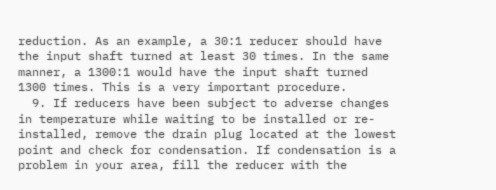reduction. As an example, a 30:1 reducer should have the input shaft turned at least 30 times. In the same manner, a 1300:1 would have the input shaft turned 1300 times. This is a very important procedure.
  9. If reducers have been subject to adverse changes in temperature while waiting to be installed or re-installed, remove the drain plug located at the lowest point and check for condensation. If condensation is a problem in your area, fill the reducer with the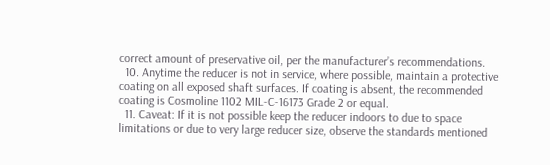correct amount of preservative oil, per the manufacturer’s recommendations.
  10. Anytime the reducer is not in service, where possible, maintain a protective coating on all exposed shaft surfaces. If coating is absent, the recommended coating is Cosmoline 1102 MIL-C-16173 Grade 2 or equal.
  11. Caveat: If it is not possible keep the reducer indoors to due to space limitations or due to very large reducer size, observe the standards mentioned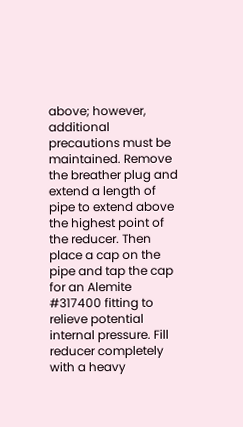above; however, additional precautions must be maintained. Remove the breather plug and extend a length of pipe to extend above the highest point of the reducer. Then place a cap on the pipe and tap the cap for an Alemite #317400 fitting to relieve potential internal pressure. Fill reducer completely with a heavy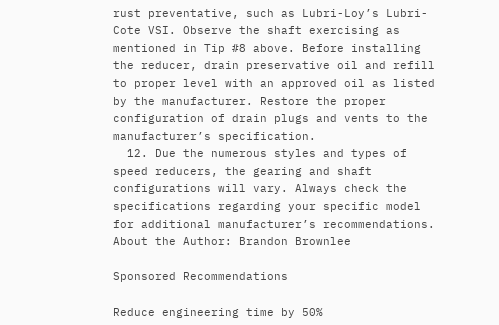rust preventative, such as Lubri-Loy’s Lubri-Cote VSI. Observe the shaft exercising as mentioned in Tip #8 above. Before installing the reducer, drain preservative oil and refill to proper level with an approved oil as listed by the manufacturer. Restore the proper configuration of drain plugs and vents to the manufacturer’s specification.
  12. Due the numerous styles and types of speed reducers, the gearing and shaft configurations will vary. Always check the specifications regarding your specific model for additional manufacturer’s recommendations.
About the Author: Brandon Brownlee

Sponsored Recommendations

Reduce engineering time by 50%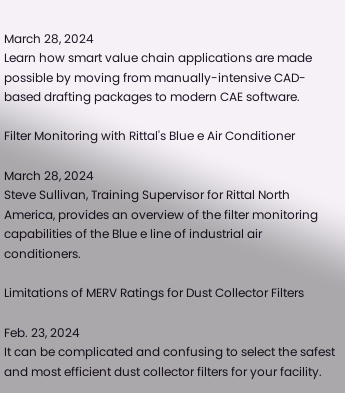March 28, 2024
Learn how smart value chain applications are made possible by moving from manually-intensive CAD-based drafting packages to modern CAE software.

Filter Monitoring with Rittal's Blue e Air Conditioner

March 28, 2024
Steve Sullivan, Training Supervisor for Rittal North America, provides an overview of the filter monitoring capabilities of the Blue e line of industrial air conditioners.

Limitations of MERV Ratings for Dust Collector Filters

Feb. 23, 2024
It can be complicated and confusing to select the safest and most efficient dust collector filters for your facility.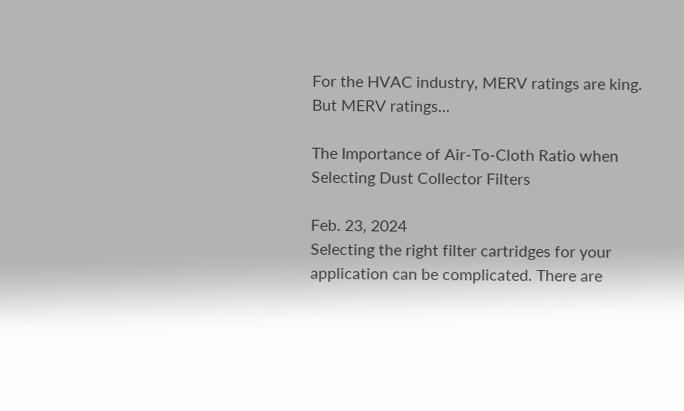For the HVAC industry, MERV ratings are king. But MERV ratings...

The Importance of Air-To-Cloth Ratio when Selecting Dust Collector Filters

Feb. 23, 2024
Selecting the right filter cartridges for your application can be complicated. There are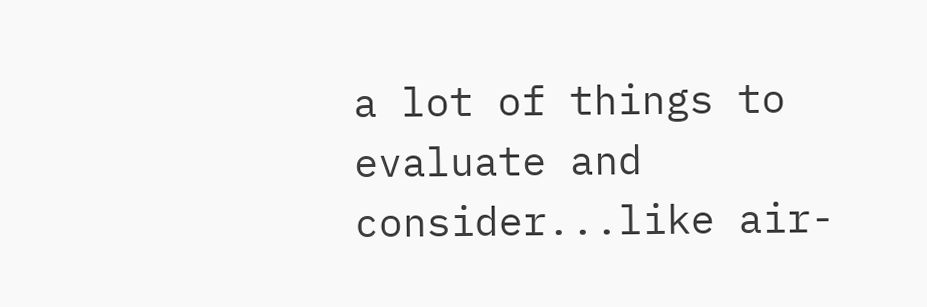a lot of things to evaluate and consider...like air-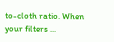to-cloth ratio. When your filters ...